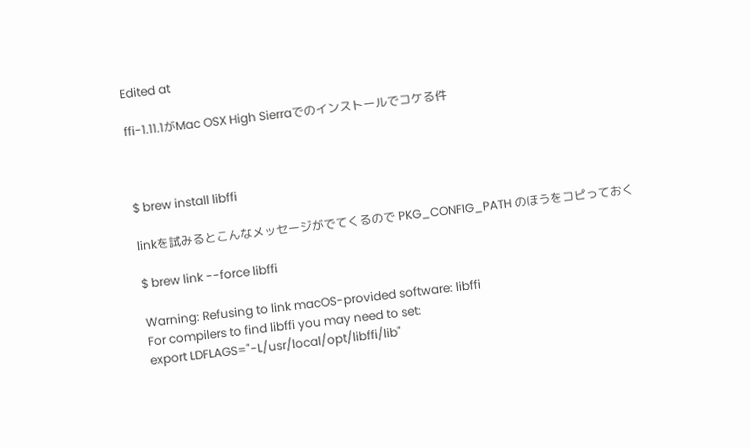Edited at

ffi-1.11.1がMac OSX High Sierraでのインストールでコケる件



$ brew install libffi

linkを試みるとこんなメッセージがでてくるので PKG_CONFIG_PATH のほうをコピっておく

$ brew link --force libffi

Warning: Refusing to link macOS-provided software: libffi
For compilers to find libffi you may need to set:
export LDFLAGS="-L/usr/local/opt/libffi/lib"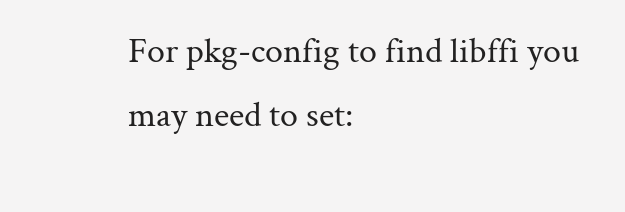For pkg-config to find libffi you may need to set: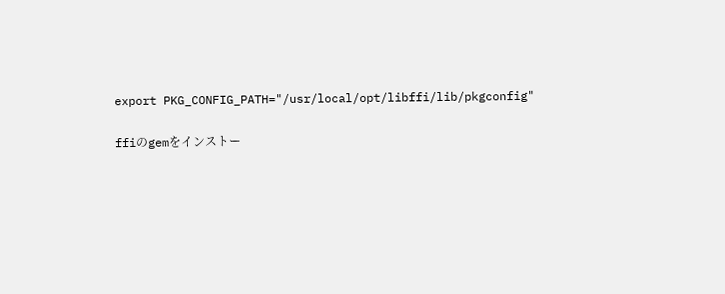export PKG_CONFIG_PATH="/usr/local/opt/libffi/lib/pkgconfig"

ffiのgemをインストー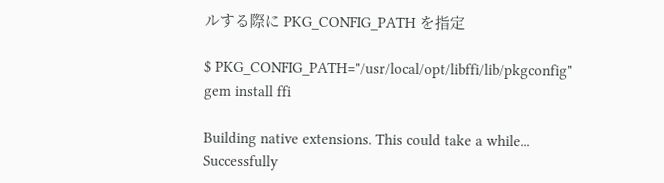ルする際に PKG_CONFIG_PATH を指定

$ PKG_CONFIG_PATH="/usr/local/opt/libffi/lib/pkgconfig" gem install ffi

Building native extensions. This could take a while...
Successfully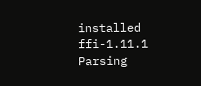installed ffi-1.11.1
Parsing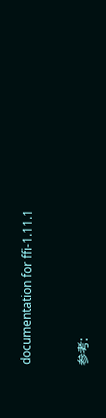documentation for ffi-1.11.1


参考: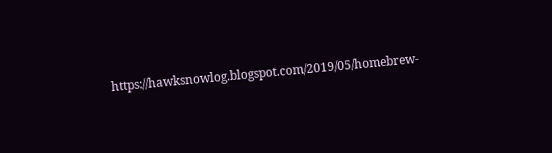https://hawksnowlog.blogspot.com/2019/05/homebrew-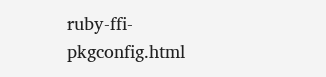ruby-ffi-pkgconfig.html